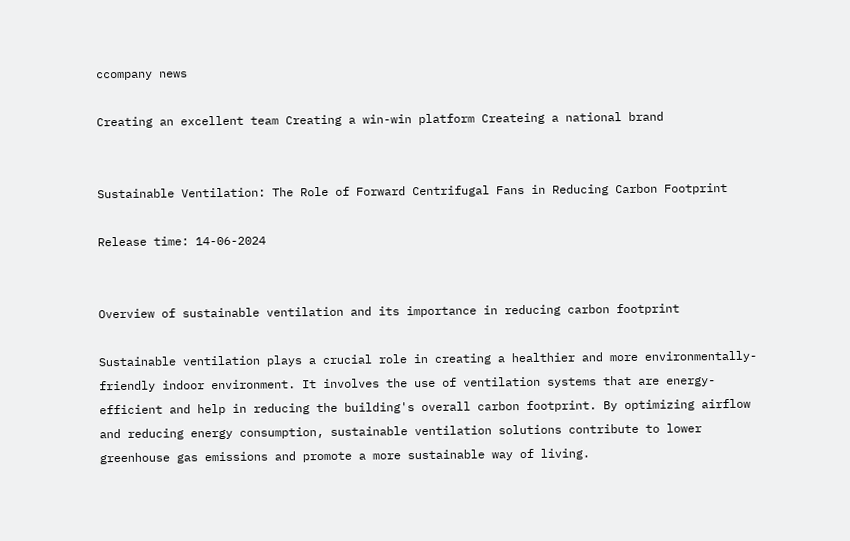ccompany news

Creating an excellent team Creating a win-win platform Createing a national brand


Sustainable Ventilation: The Role of Forward Centrifugal Fans in Reducing Carbon Footprint

Release time: 14-06-2024


Overview of sustainable ventilation and its importance in reducing carbon footprint

Sustainable ventilation plays a crucial role in creating a healthier and more environmentally-friendly indoor environment. It involves the use of ventilation systems that are energy-efficient and help in reducing the building's overall carbon footprint. By optimizing airflow and reducing energy consumption, sustainable ventilation solutions contribute to lower greenhouse gas emissions and promote a more sustainable way of living.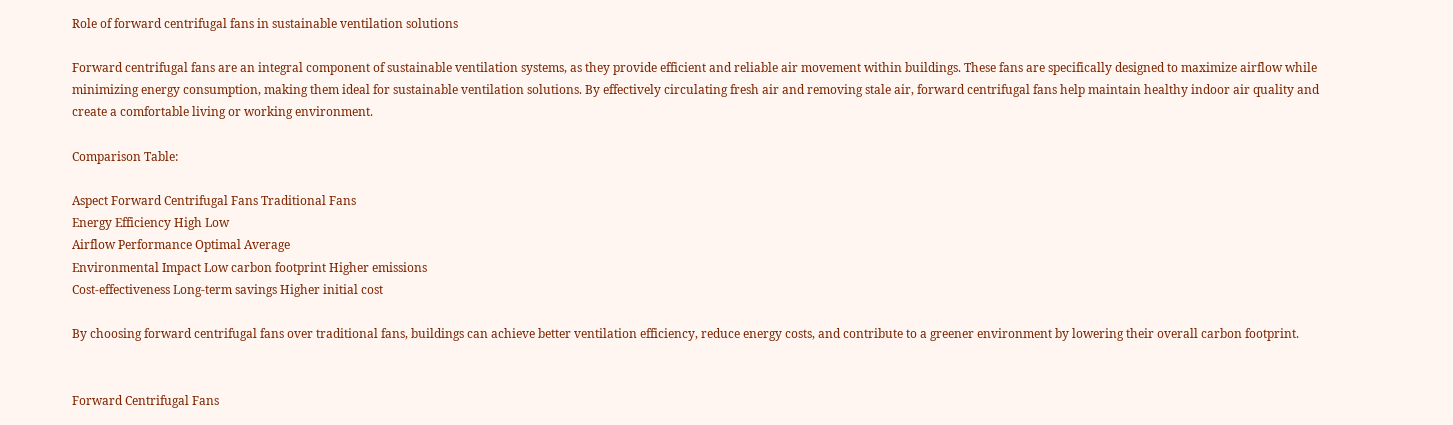Role of forward centrifugal fans in sustainable ventilation solutions

Forward centrifugal fans are an integral component of sustainable ventilation systems, as they provide efficient and reliable air movement within buildings. These fans are specifically designed to maximize airflow while minimizing energy consumption, making them ideal for sustainable ventilation solutions. By effectively circulating fresh air and removing stale air, forward centrifugal fans help maintain healthy indoor air quality and create a comfortable living or working environment.

Comparison Table:

Aspect Forward Centrifugal Fans Traditional Fans
Energy Efficiency High Low
Airflow Performance Optimal Average
Environmental Impact Low carbon footprint Higher emissions
Cost-effectiveness Long-term savings Higher initial cost

By choosing forward centrifugal fans over traditional fans, buildings can achieve better ventilation efficiency, reduce energy costs, and contribute to a greener environment by lowering their overall carbon footprint.


Forward Centrifugal Fans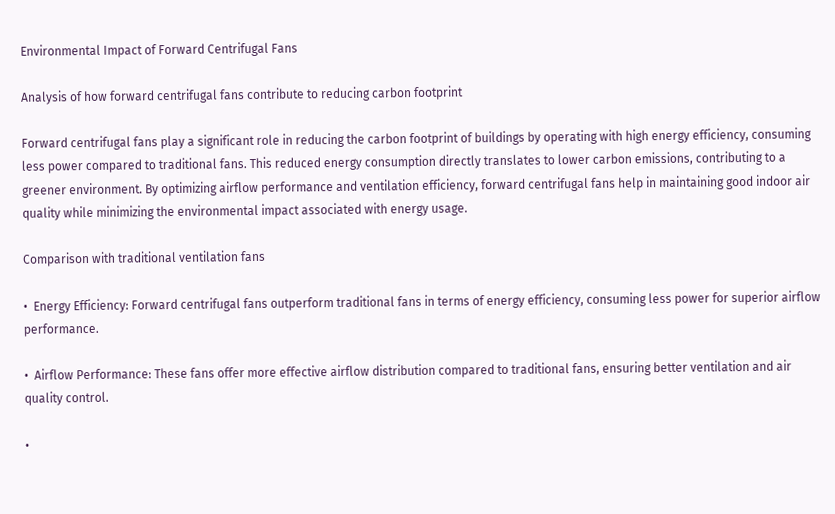Environmental Impact of Forward Centrifugal Fans

Analysis of how forward centrifugal fans contribute to reducing carbon footprint

Forward centrifugal fans play a significant role in reducing the carbon footprint of buildings by operating with high energy efficiency, consuming less power compared to traditional fans. This reduced energy consumption directly translates to lower carbon emissions, contributing to a greener environment. By optimizing airflow performance and ventilation efficiency, forward centrifugal fans help in maintaining good indoor air quality while minimizing the environmental impact associated with energy usage.

Comparison with traditional ventilation fans

•  Energy Efficiency: Forward centrifugal fans outperform traditional fans in terms of energy efficiency, consuming less power for superior airflow performance.

•  Airflow Performance: These fans offer more effective airflow distribution compared to traditional fans, ensuring better ventilation and air quality control.

•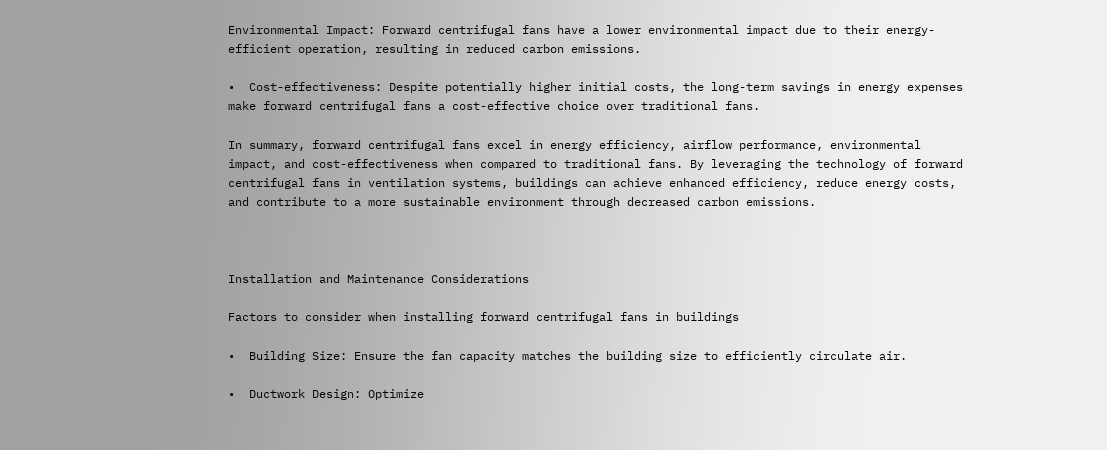Environmental Impact: Forward centrifugal fans have a lower environmental impact due to their energy-efficient operation, resulting in reduced carbon emissions.

•  Cost-effectiveness: Despite potentially higher initial costs, the long-term savings in energy expenses make forward centrifugal fans a cost-effective choice over traditional fans.

In summary, forward centrifugal fans excel in energy efficiency, airflow performance, environmental impact, and cost-effectiveness when compared to traditional fans. By leveraging the technology of forward centrifugal fans in ventilation systems, buildings can achieve enhanced efficiency, reduce energy costs, and contribute to a more sustainable environment through decreased carbon emissions.



Installation and Maintenance Considerations

Factors to consider when installing forward centrifugal fans in buildings

•  Building Size: Ensure the fan capacity matches the building size to efficiently circulate air.

•  Ductwork Design: Optimize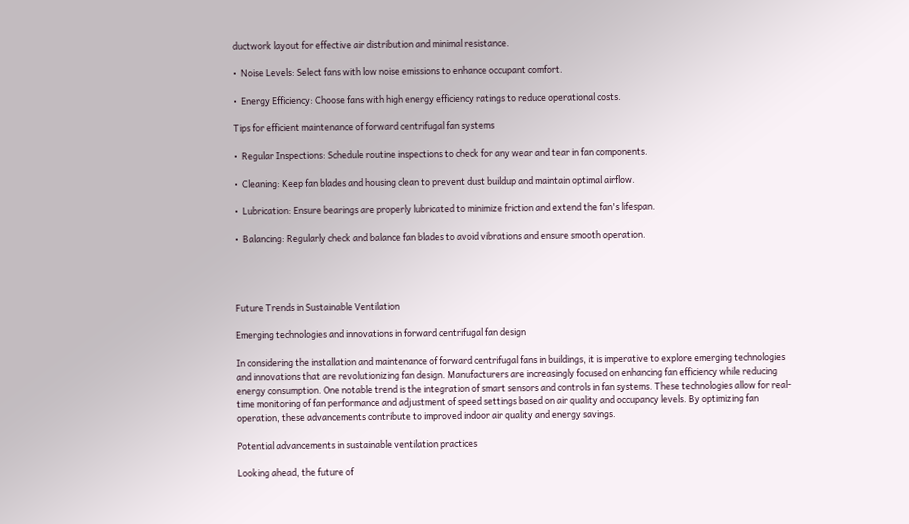ductwork layout for effective air distribution and minimal resistance.

•  Noise Levels: Select fans with low noise emissions to enhance occupant comfort.

•  Energy Efficiency: Choose fans with high energy efficiency ratings to reduce operational costs.

Tips for efficient maintenance of forward centrifugal fan systems

•  Regular Inspections: Schedule routine inspections to check for any wear and tear in fan components.

•  Cleaning: Keep fan blades and housing clean to prevent dust buildup and maintain optimal airflow.

•  Lubrication: Ensure bearings are properly lubricated to minimize friction and extend the fan's lifespan.

•  Balancing: Regularly check and balance fan blades to avoid vibrations and ensure smooth operation.




Future Trends in Sustainable Ventilation

Emerging technologies and innovations in forward centrifugal fan design

In considering the installation and maintenance of forward centrifugal fans in buildings, it is imperative to explore emerging technologies and innovations that are revolutionizing fan design. Manufacturers are increasingly focused on enhancing fan efficiency while reducing energy consumption. One notable trend is the integration of smart sensors and controls in fan systems. These technologies allow for real-time monitoring of fan performance and adjustment of speed settings based on air quality and occupancy levels. By optimizing fan operation, these advancements contribute to improved indoor air quality and energy savings.

Potential advancements in sustainable ventilation practices

Looking ahead, the future of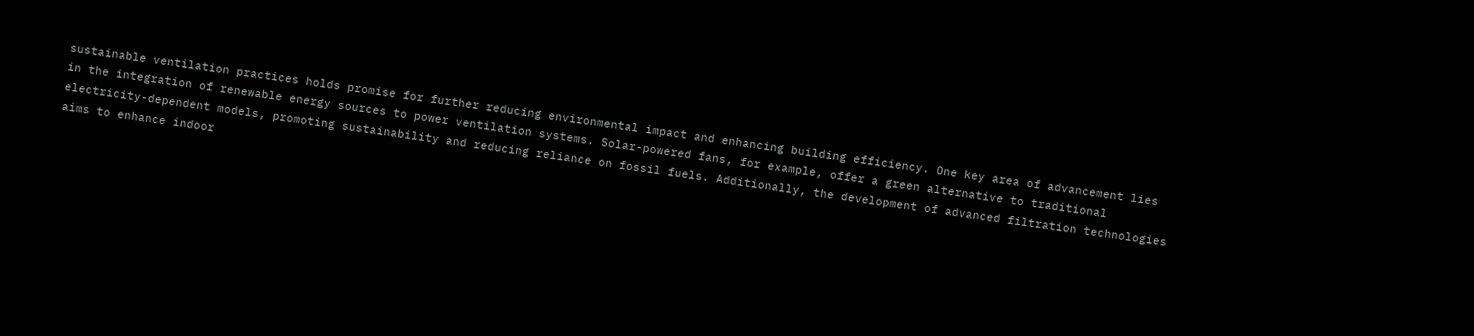sustainable ventilation practices holds promise for further reducing environmental impact and enhancing building efficiency. One key area of advancement lies in the integration of renewable energy sources to power ventilation systems. Solar-powered fans, for example, offer a green alternative to traditional electricity-dependent models, promoting sustainability and reducing reliance on fossil fuels. Additionally, the development of advanced filtration technologies aims to enhance indoor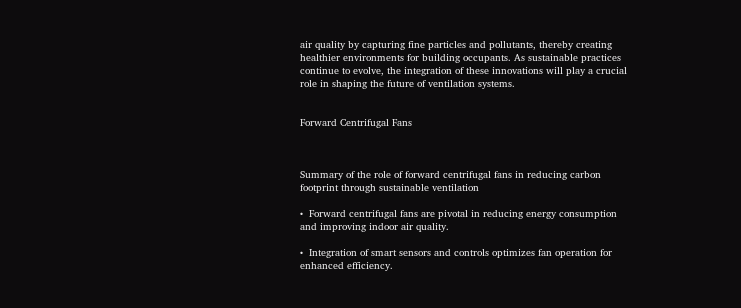air quality by capturing fine particles and pollutants, thereby creating healthier environments for building occupants. As sustainable practices continue to evolve, the integration of these innovations will play a crucial role in shaping the future of ventilation systems.


Forward Centrifugal Fans



Summary of the role of forward centrifugal fans in reducing carbon footprint through sustainable ventilation

•  Forward centrifugal fans are pivotal in reducing energy consumption and improving indoor air quality.

•  Integration of smart sensors and controls optimizes fan operation for enhanced efficiency.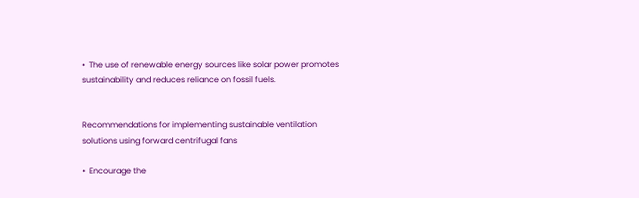•  The use of renewable energy sources like solar power promotes sustainability and reduces reliance on fossil fuels.


Recommendations for implementing sustainable ventilation solutions using forward centrifugal fans

•  Encourage the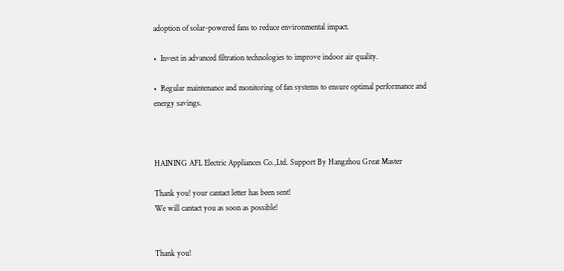adoption of solar-powered fans to reduce environmental impact.

•  Invest in advanced filtration technologies to improve indoor air quality.

•  Regular maintenance and monitoring of fan systems to ensure optimal performance and energy savings.



HAINING AFL Electric Appliances Co.,Ltd. Support By Hangzhou Great Master

Thank you! your cantact letter has been sent!
We will cantact you as soon as possible!


Thank you!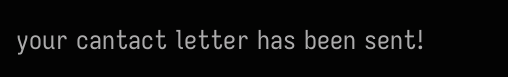your cantact letter has been sent!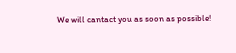We will cantact you as soon as possible!